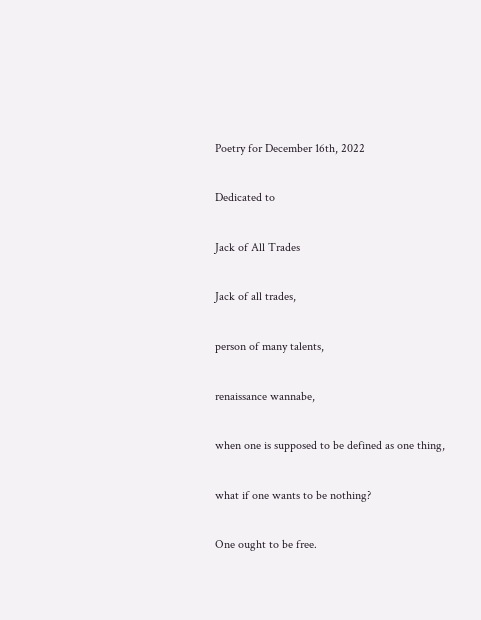Poetry for December 16th, 2022

Dedicated to

Jack of All Trades

Jack of all trades,

person of many talents,

renaissance wannabe,

when one is supposed to be defined as one thing,

what if one wants to be nothing?

One ought to be free.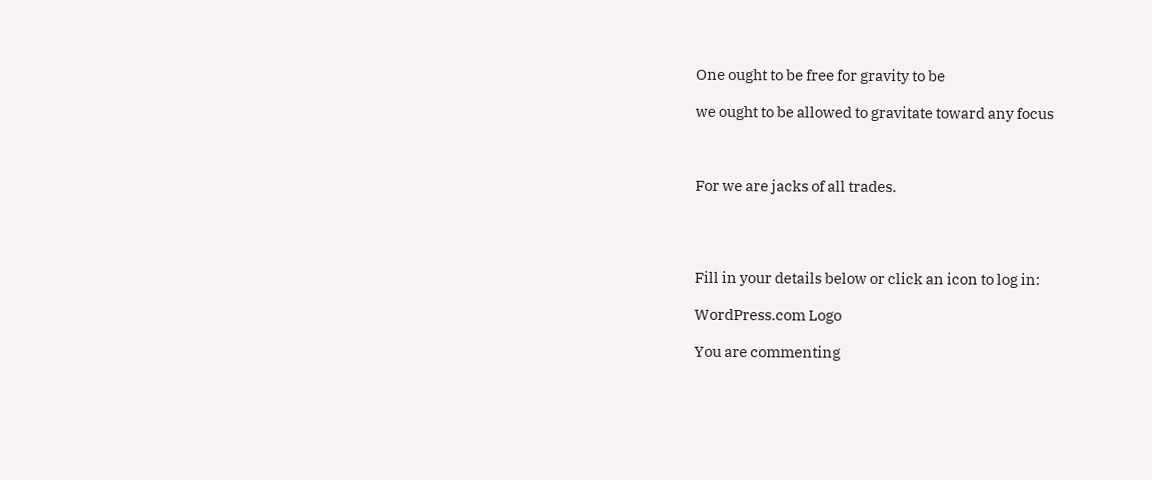One ought to be free for gravity to be

we ought to be allowed to gravitate toward any focus



For we are jacks of all trades.




Fill in your details below or click an icon to log in:

WordPress.com Logo

You are commenting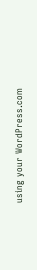using your WordPress.com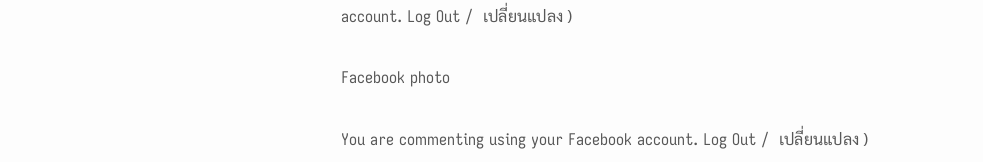account. Log Out /  เปลี่ยนแปลง )

Facebook photo

You are commenting using your Facebook account. Log Out /  เปลี่ยนแปลง )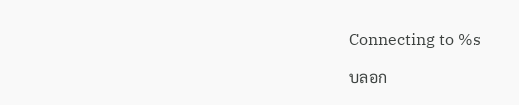Connecting to %s

บลอก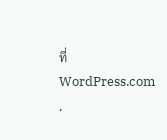ที่ WordPress.com .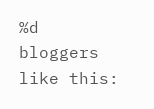%d bloggers like this: